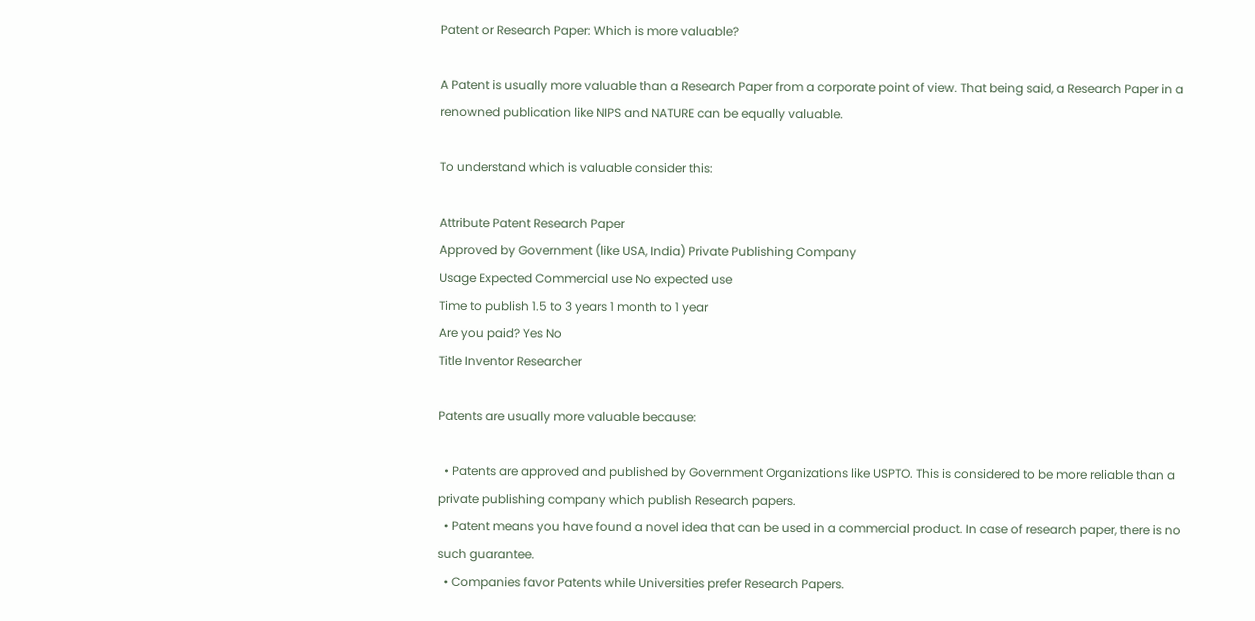Patent or Research Paper: Which is more valuable?

A Patent is usually more valuable than a Research Paper from a corporate point of view. That being said, a Research Paper in a renowned publication like NIPS and NATURE can be equally valuable.

To understand which is valuable consider this:

Attribute Patent Research Paper
Approved by Government (like USA, India) Private Publishing Company
Usage Expected Commercial use No expected use
Time to publish 1.5 to 3 years 1 month to 1 year
Are you paid? Yes No
Title Inventor Researcher

Patents are usually more valuable because:

  • Patents are approved and published by Government Organizations like USPTO. This is considered to be more reliable than a private publishing company which publish Research papers.
  • Patent means you have found a novel idea that can be used in a commercial product. In case of research paper, there is no such guarantee.
  • Companies favor Patents while Universities prefer Research Papers.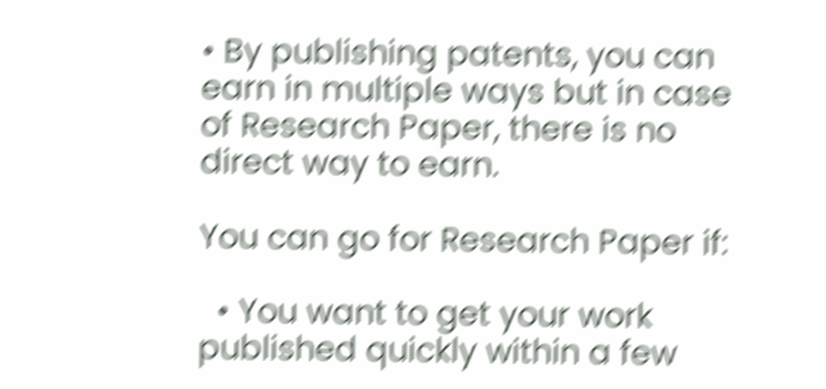• By publishing patents, you can earn in multiple ways but in case of Research Paper, there is no direct way to earn.

You can go for Research Paper if:

  • You want to get your work published quickly within a few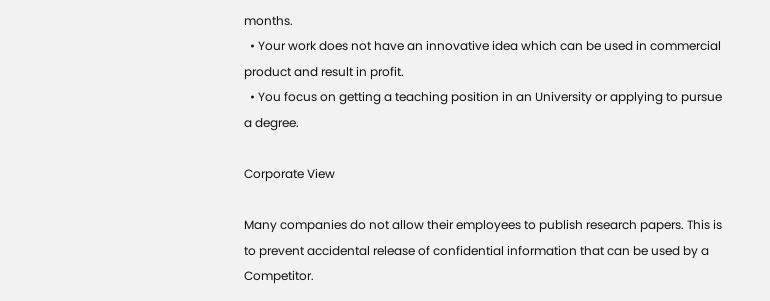months.
  • Your work does not have an innovative idea which can be used in commercial product and result in profit.
  • You focus on getting a teaching position in an University or applying to pursue a degree.

Corporate View

Many companies do not allow their employees to publish research papers. This is to prevent accidental release of confidential information that can be used by a Competitor.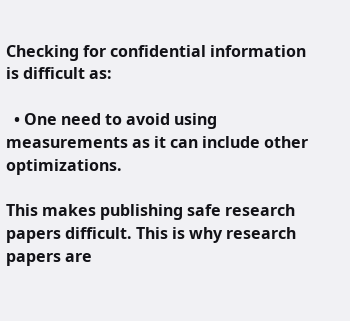Checking for confidential information is difficult as:

  • One need to avoid using measurements as it can include other optimizations.

This makes publishing safe research papers difficult. This is why research papers are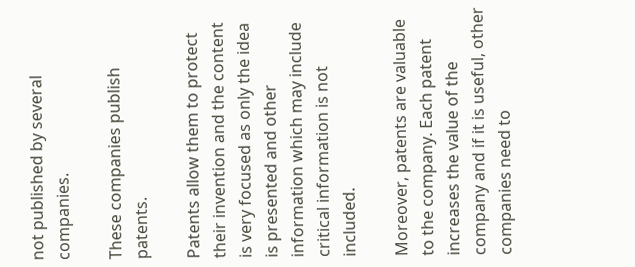not published by several companies.

These companies publish patents.

Patents allow them to protect their invention and the content is very focused as only the idea is presented and other information which may include critical information is not included.

Moreover, patents are valuable to the company. Each patent increases the value of the company and if it is useful, other companies need to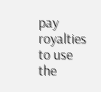pay royalties to use the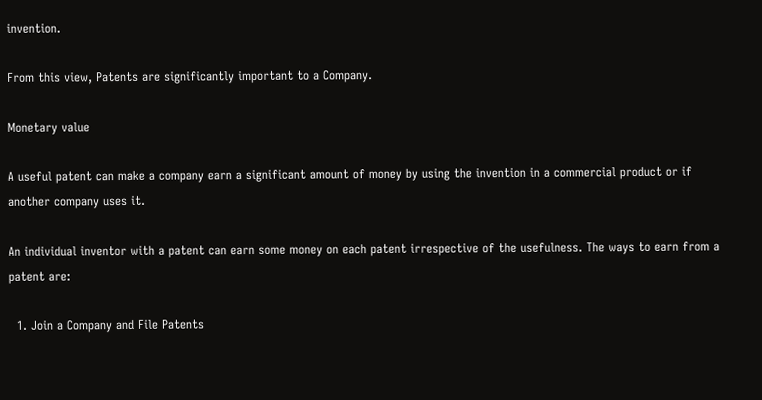invention.

From this view, Patents are significantly important to a Company.

Monetary value

A useful patent can make a company earn a significant amount of money by using the invention in a commercial product or if another company uses it.

An individual inventor with a patent can earn some money on each patent irrespective of the usefulness. The ways to earn from a patent are:

  1. Join a Company and File Patents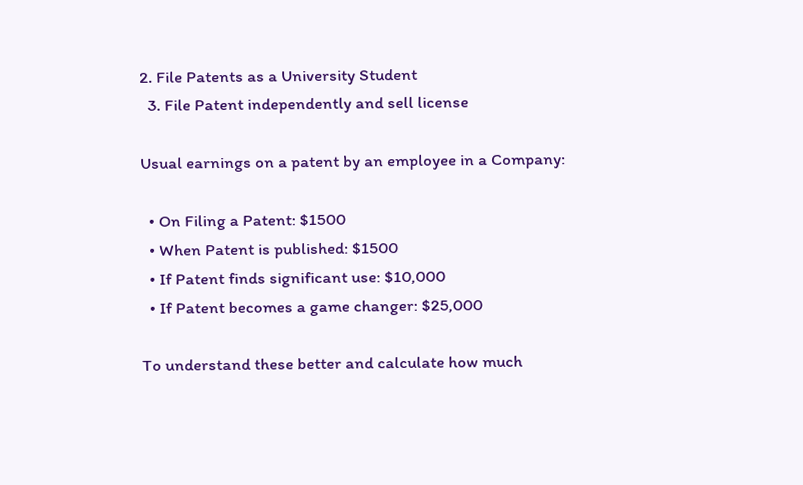2. File Patents as a University Student
  3. File Patent independently and sell license

Usual earnings on a patent by an employee in a Company:

  • On Filing a Patent: $1500
  • When Patent is published: $1500
  • If Patent finds significant use: $10,000
  • If Patent becomes a game changer: $25,000

To understand these better and calculate how much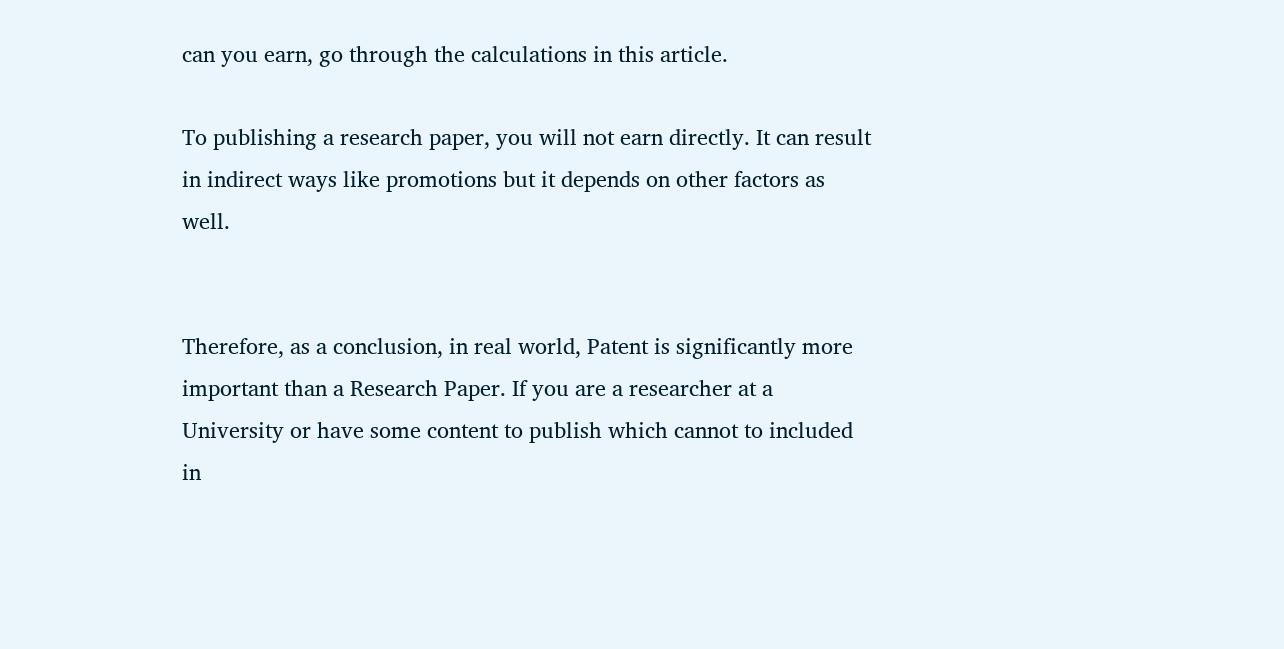can you earn, go through the calculations in this article.

To publishing a research paper, you will not earn directly. It can result in indirect ways like promotions but it depends on other factors as well.


Therefore, as a conclusion, in real world, Patent is significantly more important than a Research Paper. If you are a researcher at a University or have some content to publish which cannot to included in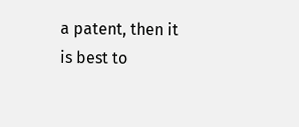a patent, then it is best to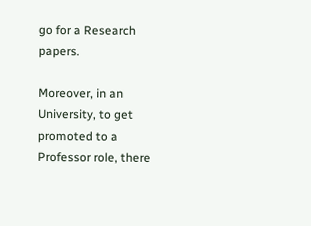go for a Research papers.

Moreover, in an University, to get promoted to a Professor role, there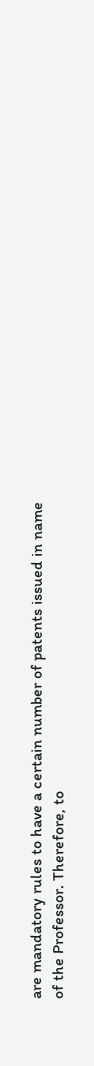are mandatory rules to have a certain number of patents issued in name of the Professor. Therefore, to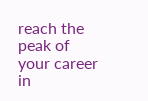reach the peak of your career in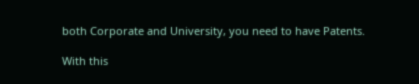both Corporate and University, you need to have Patents.

With this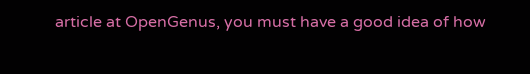article at OpenGenus, you must have a good idea of how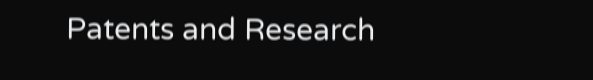Patents and Research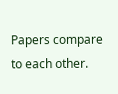Papers compare to each other.